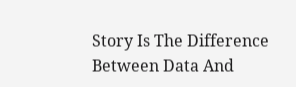Story Is The Difference Between Data And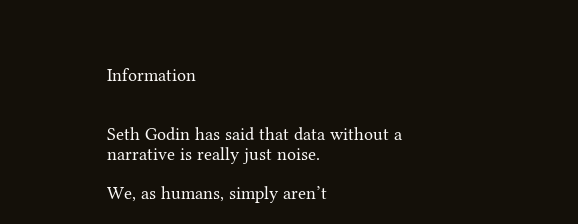Information


Seth Godin has said that data without a narrative is really just noise.

We, as humans, simply aren’t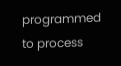programmed to process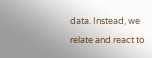data. Instead, we relate and react to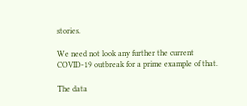stories.

We need not look any further the current COVID-19 outbreak for a prime example of that.

The data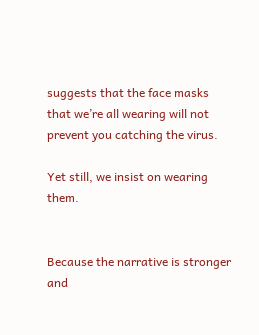suggests that the face masks that we’re all wearing will not prevent you catching the virus.

Yet still, we insist on wearing them.


Because the narrative is stronger and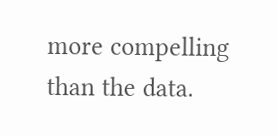more compelling than the data.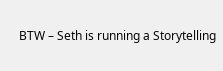BTW – Seth is running a Storytelling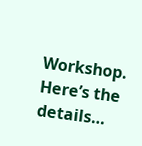Workshop. Here’s the details…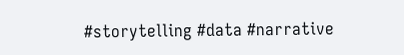#storytelling #data #narrative